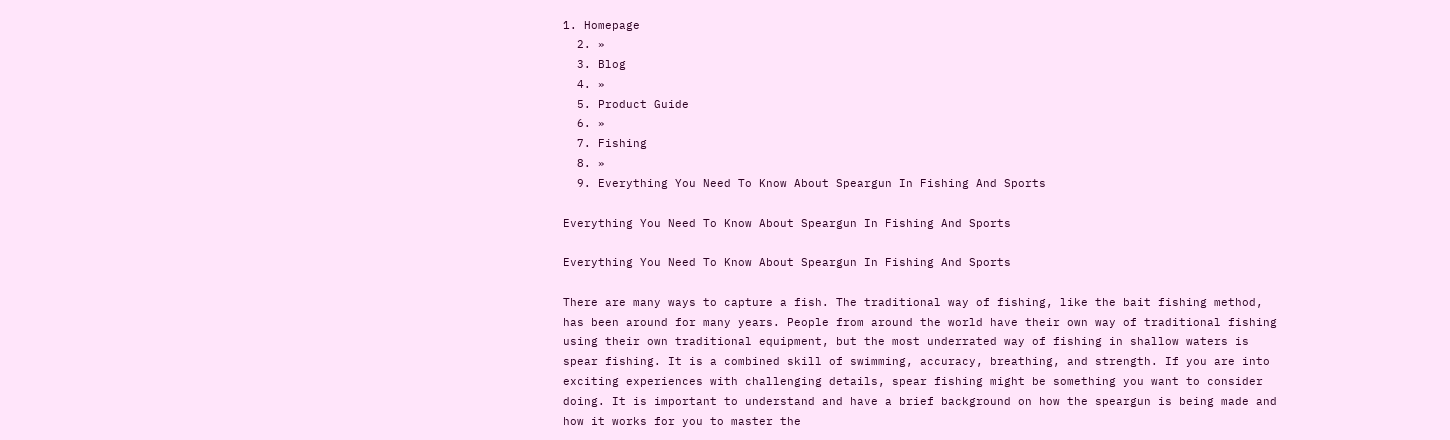1. Homepage
  2. »
  3. Blog
  4. »
  5. Product Guide
  6. »
  7. Fishing
  8. »
  9. Everything You Need To Know About Speargun In Fishing And Sports

Everything You Need To Know About Speargun In Fishing And Sports

Everything You Need To Know About Speargun In Fishing And Sports

There are many ways to capture a fish. The traditional way of fishing, like the bait fishing method, has been around for many years. People from around the world have their own way of traditional fishing using their own traditional equipment, but the most underrated way of fishing in shallow waters is spear fishing. It is a combined skill of swimming, accuracy, breathing, and strength. If you are into exciting experiences with challenging details, spear fishing might be something you want to consider doing. It is important to understand and have a brief background on how the speargun is being made and how it works for you to master the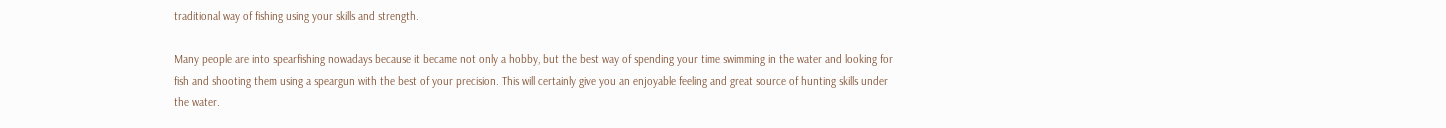traditional way of fishing using your skills and strength.

Many people are into spearfishing nowadays because it became not only a hobby, but the best way of spending your time swimming in the water and looking for fish and shooting them using a speargun with the best of your precision. This will certainly give you an enjoyable feeling and great source of hunting skills under the water.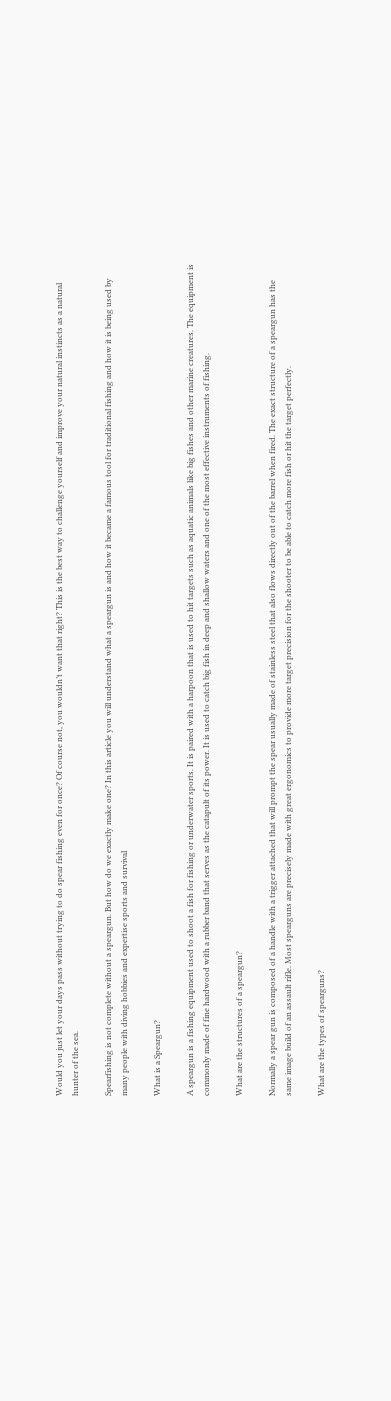Would you just let your days pass without trying to do spear fishing even for once? Of course not, you wouldn’t want that right? This is the best way to challenge yourself and improve your natural instincts as a natural hunter of the sea.

Spearfishing is not complete without a speargun. But how do we exactly make one? In this article you will understand what a speargun is and how it became a famous tool for traditional fishing and how it is being used by many people with diving hobbies and expertise sports and survival

What is a Speargun?

A speargun is a fishing equipment used to shoot a fish for fishing or underwater sports. It is paired with a harpoon that is used to hit targets such as aquatic animals like big fishes and other marine creatures. The equipment is commonly made of fine hardwood with a rubber band that serves as the catapult of its power. It is used to catch big fish in deep and shallow waters and one of the most effective instruments of fishing.

What are the structures of a speargun?

Normally a spear gun is composed of a handle with a trigger attached that will prompt the spear usually made of stainless steel that also flows directly out of the barrel when fired. The exact structure of a speargun has the same image build of an assault rifle. Most spearguns are precisely made with great ergonomics to provide more target precision for the shooter to be able to catch more fish or hit the target perfectly.

What are the types of spearguns?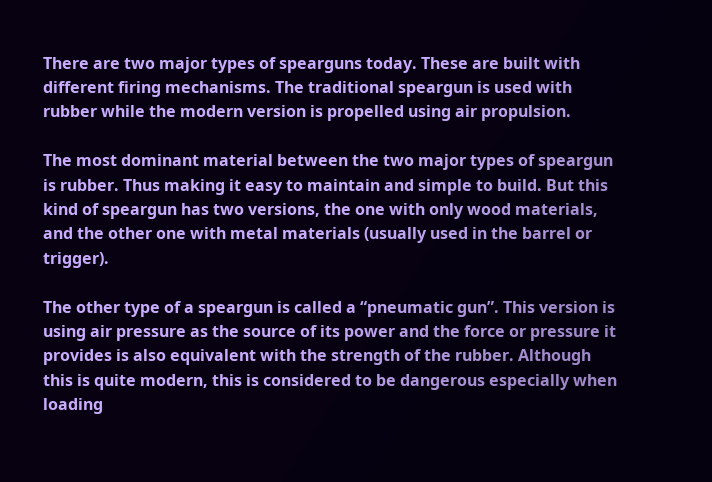There are two major types of spearguns today. These are built with different firing mechanisms. The traditional speargun is used with rubber while the modern version is propelled using air propulsion.

The most dominant material between the two major types of speargun is rubber. Thus making it easy to maintain and simple to build. But this kind of speargun has two versions, the one with only wood materials, and the other one with metal materials (usually used in the barrel or trigger).

The other type of a speargun is called a “pneumatic gun”. This version is using air pressure as the source of its power and the force or pressure it provides is also equivalent with the strength of the rubber. Although this is quite modern, this is considered to be dangerous especially when loading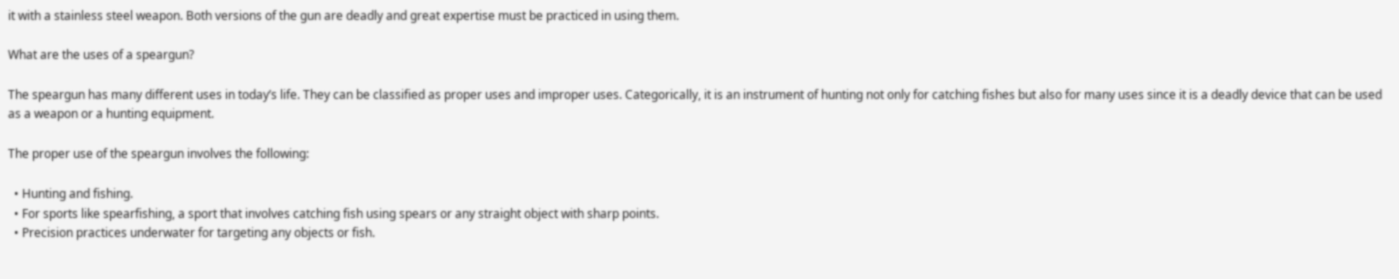it with a stainless steel weapon. Both versions of the gun are deadly and great expertise must be practiced in using them.

What are the uses of a speargun?

The speargun has many different uses in today’s life. They can be classified as proper uses and improper uses. Categorically, it is an instrument of hunting not only for catching fishes but also for many uses since it is a deadly device that can be used as a weapon or a hunting equipment.

The proper use of the speargun involves the following:

  • Hunting and fishing.
  • For sports like spearfishing, a sport that involves catching fish using spears or any straight object with sharp points.
  • Precision practices underwater for targeting any objects or fish.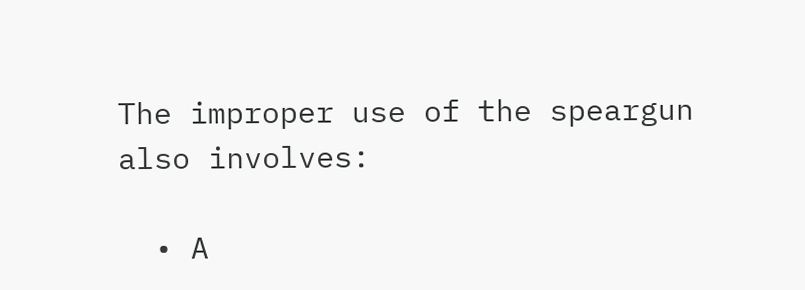The improper use of the speargun also involves:

  • A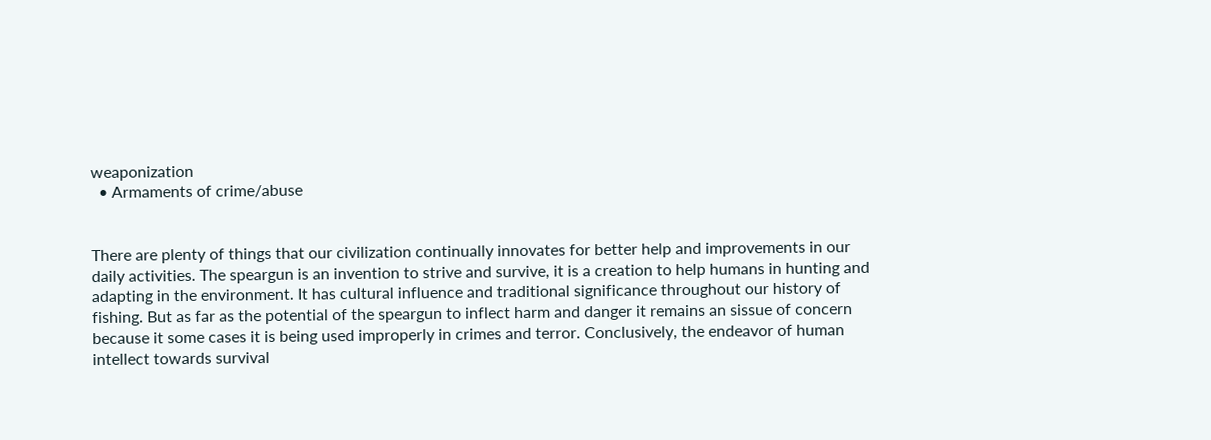weaponization
  • Armaments of crime/abuse


There are plenty of things that our civilization continually innovates for better help and improvements in our daily activities. The speargun is an invention to strive and survive, it is a creation to help humans in hunting and adapting in the environment. It has cultural influence and traditional significance throughout our history of fishing. But as far as the potential of the speargun to inflect harm and danger it remains an sissue of concern because it some cases it is being used improperly in crimes and terror. Conclusively, the endeavor of human intellect towards survival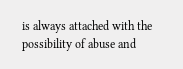is always attached with the possibility of abuse and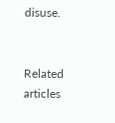disuse.


Related articles